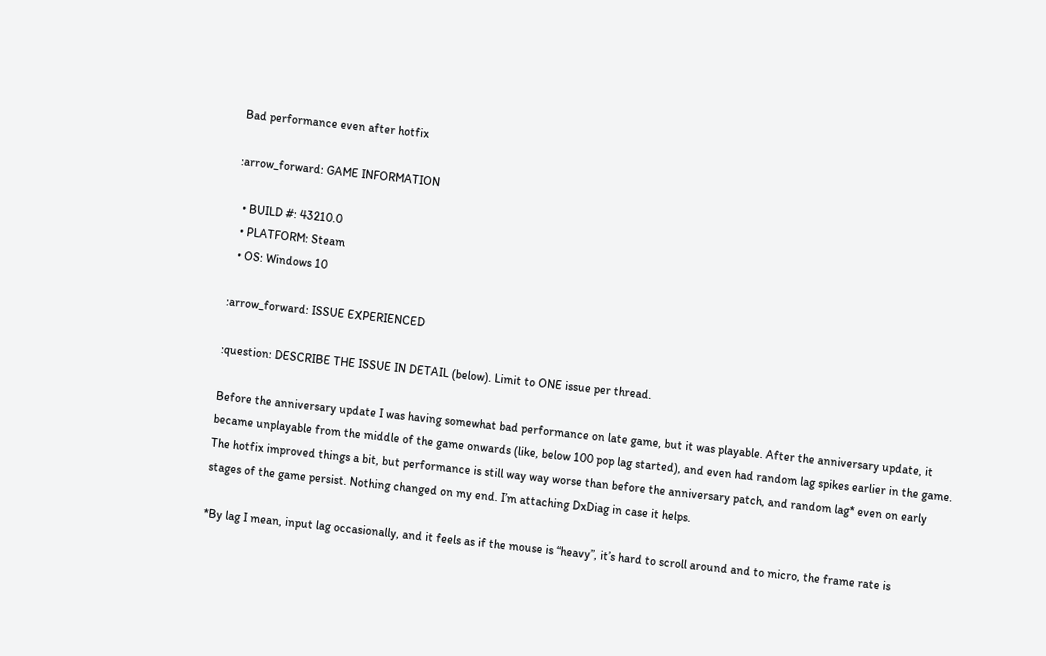Bad performance even after hotfix

:arrow_forward: GAME INFORMATION

  • BUILD #: 43210.0
  • PLATFORM: Steam
  • OS: Windows 10

:arrow_forward: ISSUE EXPERIENCED

:question: DESCRIBE THE ISSUE IN DETAIL (below). Limit to ONE issue per thread.

Before the anniversary update I was having somewhat bad performance on late game, but it was playable. After the anniversary update, it became unplayable from the middle of the game onwards (like, below 100 pop lag started), and even had random lag spikes earlier in the game. The hotfix improved things a bit, but performance is still way way worse than before the anniversary patch, and random lag* even on early stages of the game persist. Nothing changed on my end. I’m attaching DxDiag in case it helps.

*By lag I mean, input lag occasionally, and it feels as if the mouse is “heavy”, it’s hard to scroll around and to micro, the frame rate is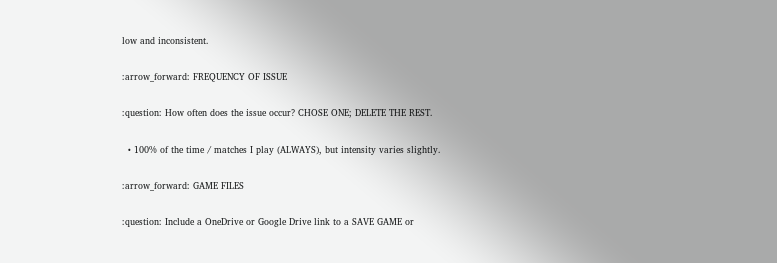low and inconsistent.

:arrow_forward: FREQUENCY OF ISSUE

:question: How often does the issue occur? CHOSE ONE; DELETE THE REST.

  • 100% of the time / matches I play (ALWAYS), but intensity varies slightly.

:arrow_forward: GAME FILES

:question: Include a OneDrive or Google Drive link to a SAVE GAME or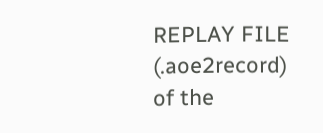REPLAY FILE (.aoe2record) of the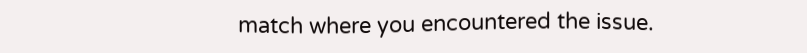match where you encountered the issue.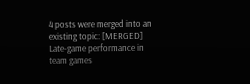4 posts were merged into an existing topic: [MERGED] Late-game performance in team games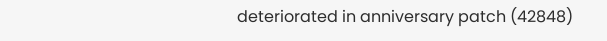deteriorated in anniversary patch (42848)